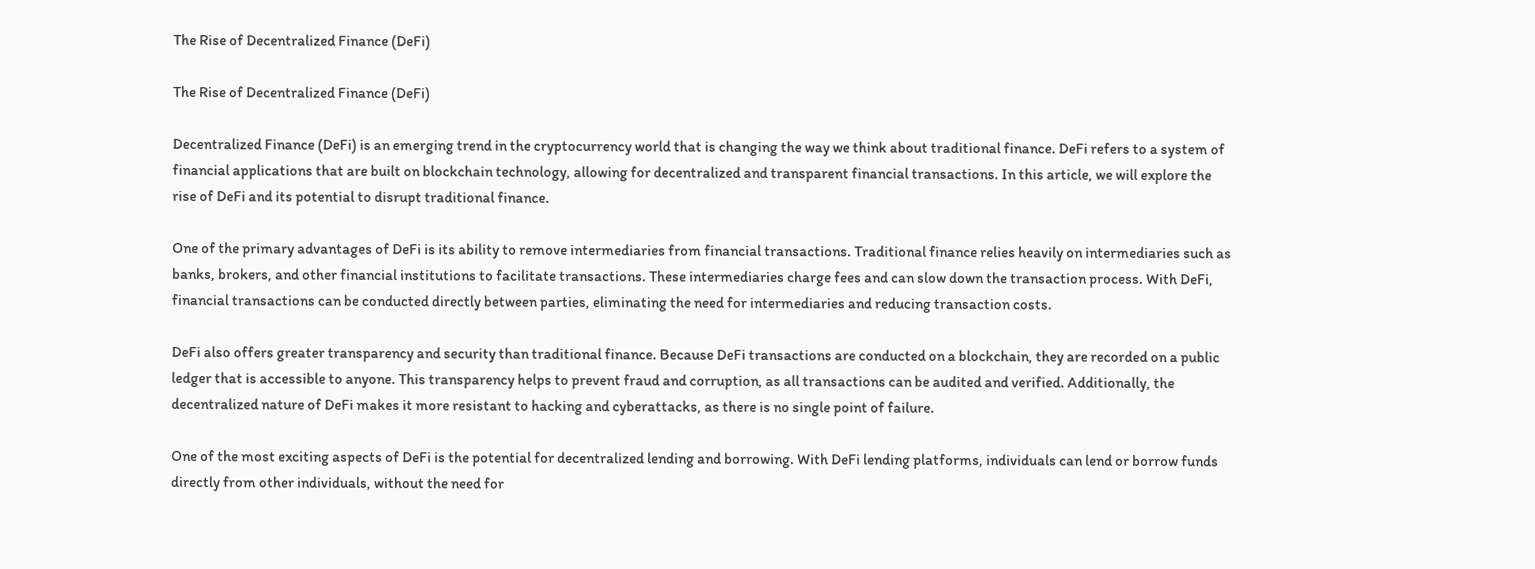The Rise of Decentralized Finance (DeFi)

The Rise of Decentralized Finance (DeFi)

Decentralized Finance (DeFi) is an emerging trend in the cryptocurrency world that is changing the way we think about traditional finance. DeFi refers to a system of financial applications that are built on blockchain technology, allowing for decentralized and transparent financial transactions. In this article, we will explore the rise of DeFi and its potential to disrupt traditional finance.

One of the primary advantages of DeFi is its ability to remove intermediaries from financial transactions. Traditional finance relies heavily on intermediaries such as banks, brokers, and other financial institutions to facilitate transactions. These intermediaries charge fees and can slow down the transaction process. With DeFi, financial transactions can be conducted directly between parties, eliminating the need for intermediaries and reducing transaction costs.

DeFi also offers greater transparency and security than traditional finance. Because DeFi transactions are conducted on a blockchain, they are recorded on a public ledger that is accessible to anyone. This transparency helps to prevent fraud and corruption, as all transactions can be audited and verified. Additionally, the decentralized nature of DeFi makes it more resistant to hacking and cyberattacks, as there is no single point of failure.

One of the most exciting aspects of DeFi is the potential for decentralized lending and borrowing. With DeFi lending platforms, individuals can lend or borrow funds directly from other individuals, without the need for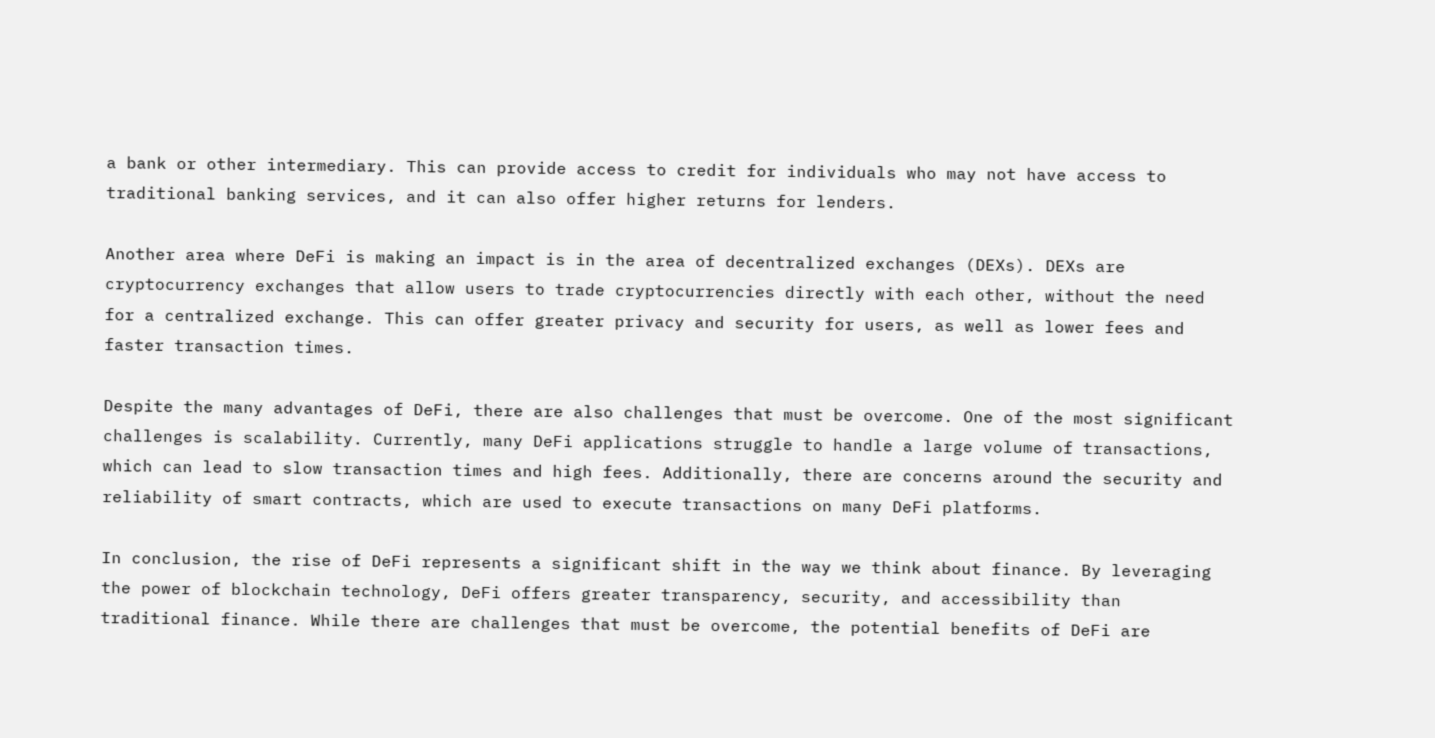a bank or other intermediary. This can provide access to credit for individuals who may not have access to traditional banking services, and it can also offer higher returns for lenders.

Another area where DeFi is making an impact is in the area of decentralized exchanges (DEXs). DEXs are cryptocurrency exchanges that allow users to trade cryptocurrencies directly with each other, without the need for a centralized exchange. This can offer greater privacy and security for users, as well as lower fees and faster transaction times.

Despite the many advantages of DeFi, there are also challenges that must be overcome. One of the most significant challenges is scalability. Currently, many DeFi applications struggle to handle a large volume of transactions, which can lead to slow transaction times and high fees. Additionally, there are concerns around the security and reliability of smart contracts, which are used to execute transactions on many DeFi platforms.

In conclusion, the rise of DeFi represents a significant shift in the way we think about finance. By leveraging the power of blockchain technology, DeFi offers greater transparency, security, and accessibility than traditional finance. While there are challenges that must be overcome, the potential benefits of DeFi are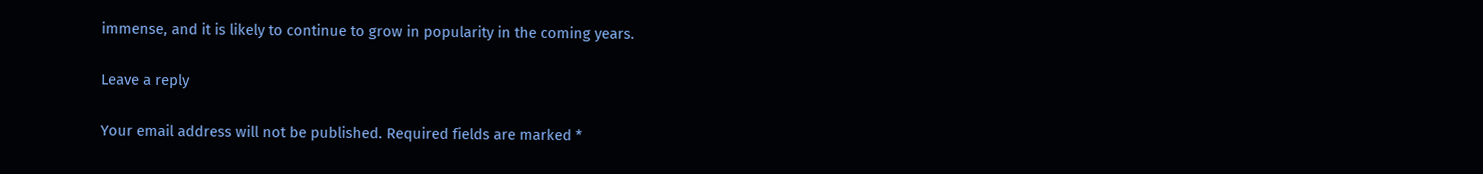immense, and it is likely to continue to grow in popularity in the coming years.

Leave a reply

Your email address will not be published. Required fields are marked *